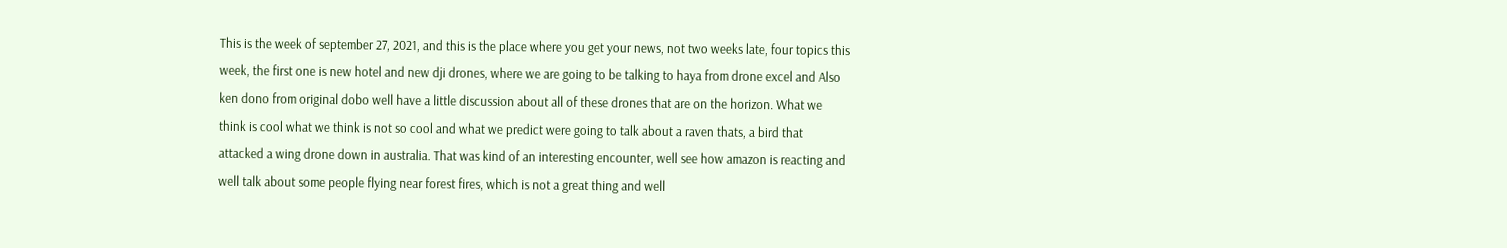This is the week of september 27, 2021, and this is the place where you get your news, not two weeks late, four topics this week, the first one is new hotel and new dji drones, where we are going to be talking to haya from drone excel and Also ken dono from original dobo well have a little discussion about all of these drones that are on the horizon. What we think is cool what we think is not so cool and what we predict were going to talk about a raven thats, a bird that attacked a wing drone down in australia. That was kind of an interesting encounter, well see how amazon is reacting and well talk about some people flying near forest fires, which is not a great thing and well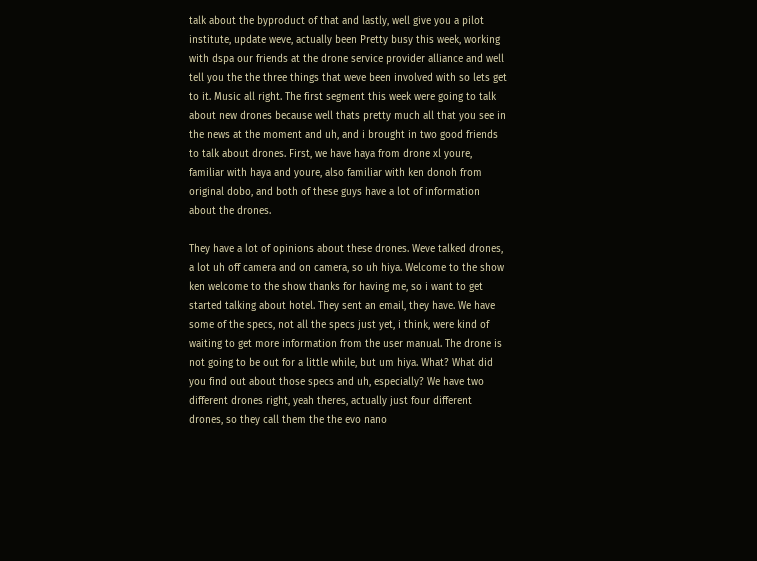talk about the byproduct of that and lastly, well give you a pilot institute, update weve, actually been Pretty busy this week, working with dspa our friends at the drone service provider alliance and well tell you the the three things that weve been involved with so lets get to it. Music all right. The first segment this week were going to talk about new drones because well thats pretty much all that you see in the news at the moment and uh, and i brought in two good friends to talk about drones. First, we have haya from drone xl youre, familiar with haya and youre, also familiar with ken donoh from original dobo, and both of these guys have a lot of information about the drones.

They have a lot of opinions about these drones. Weve talked drones, a lot uh off camera and on camera, so uh hiya. Welcome to the show ken welcome to the show thanks for having me, so i want to get started talking about hotel. They sent an email, they have. We have some of the specs, not all the specs just yet, i think, were kind of waiting to get more information from the user manual. The drone is not going to be out for a little while, but um hiya. What? What did you find out about those specs and uh, especially? We have two different drones right, yeah theres, actually just four different drones, so they call them the the evo nano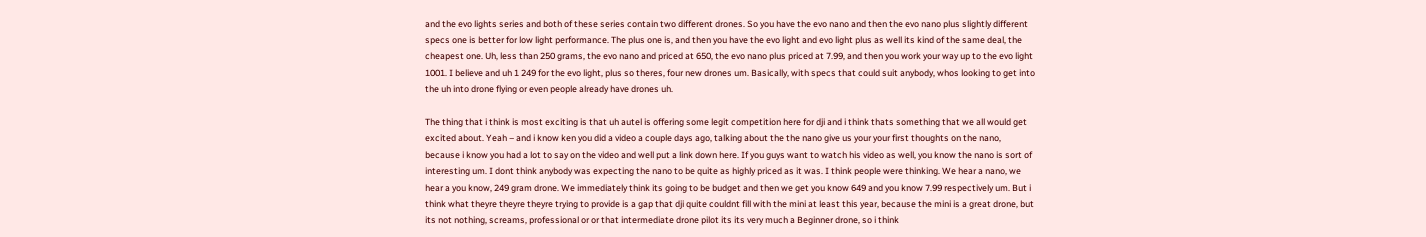and the evo lights series and both of these series contain two different drones. So you have the evo nano and then the evo nano plus slightly different specs one is better for low light performance. The plus one is, and then you have the evo light and evo light plus as well its kind of the same deal, the cheapest one. Uh, less than 250 grams, the evo nano and priced at 650, the evo nano plus priced at 7.99, and then you work your way up to the evo light 1001. I believe and uh 1 249 for the evo light, plus so theres, four new drones um. Basically, with specs that could suit anybody, whos looking to get into the uh into drone flying or even people already have drones uh.

The thing that i think is most exciting is that uh autel is offering some legit competition here for dji and i think thats something that we all would get excited about. Yeah – and i know ken you did a video a couple days ago, talking about the the nano give us your your first thoughts on the nano, because i know you had a lot to say on the video and well put a link down here. If you guys want to watch his video as well, you know the nano is sort of interesting um. I dont think anybody was expecting the nano to be quite as highly priced as it was. I think people were thinking. We hear a nano, we hear a you know, 249 gram drone. We immediately think its going to be budget and then we get you know 649 and you know 7.99 respectively um. But i think what theyre theyre theyre trying to provide is a gap that dji quite couldnt fill with the mini at least this year, because the mini is a great drone, but its not nothing, screams, professional or or that intermediate drone pilot its its very much a Beginner drone, so i think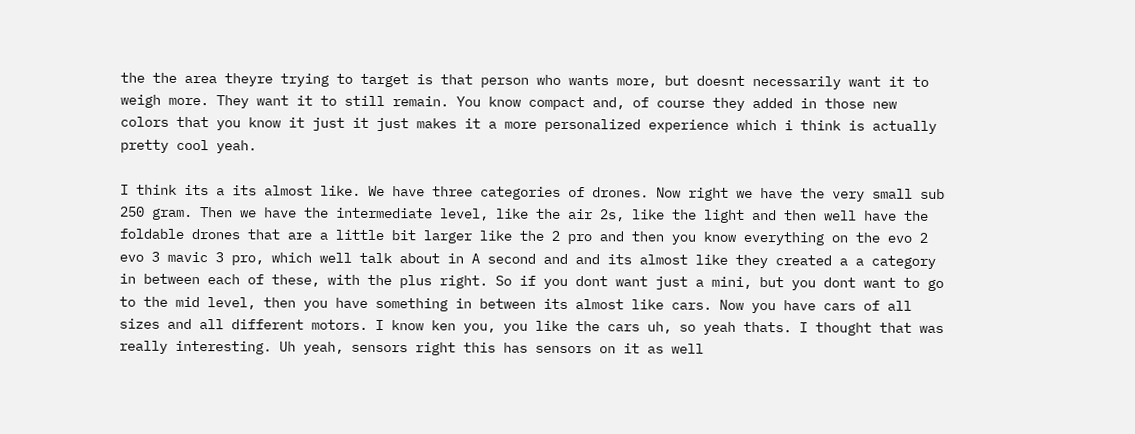the the area theyre trying to target is that person who wants more, but doesnt necessarily want it to weigh more. They want it to still remain. You know compact and, of course they added in those new colors that you know it just it just makes it a more personalized experience which i think is actually pretty cool yeah.

I think its a its almost like. We have three categories of drones. Now right we have the very small sub 250 gram. Then we have the intermediate level, like the air 2s, like the light and then well have the foldable drones that are a little bit larger like the 2 pro and then you know everything on the evo 2 evo 3 mavic 3 pro, which well talk about in A second and and its almost like they created a a category in between each of these, with the plus right. So if you dont want just a mini, but you dont want to go to the mid level, then you have something in between its almost like cars. Now you have cars of all sizes and all different motors. I know ken you, you like the cars uh, so yeah thats. I thought that was really interesting. Uh yeah, sensors right this has sensors on it as well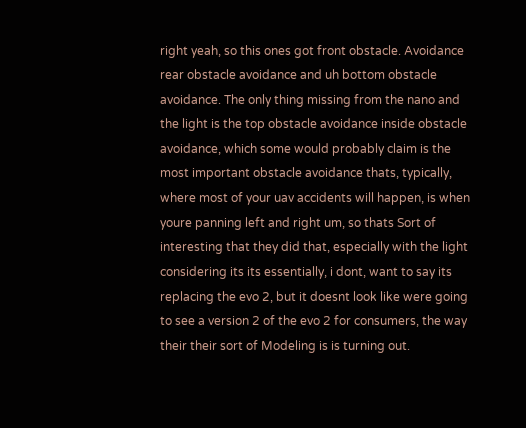right yeah, so this ones got front obstacle. Avoidance rear obstacle avoidance and uh bottom obstacle avoidance. The only thing missing from the nano and the light is the top obstacle avoidance inside obstacle avoidance, which some would probably claim is the most important obstacle avoidance thats, typically, where most of your uav accidents will happen, is when youre panning left and right um, so thats Sort of interesting that they did that, especially with the light considering its its essentially, i dont, want to say its replacing the evo 2, but it doesnt look like were going to see a version 2 of the evo 2 for consumers, the way their their sort of Modeling is is turning out.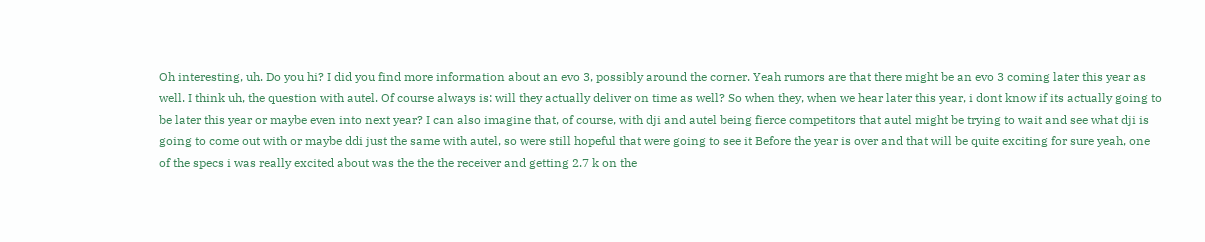Oh interesting, uh. Do you hi? I did you find more information about an evo 3, possibly around the corner. Yeah rumors are that there might be an evo 3 coming later this year as well. I think uh, the question with autel. Of course always is: will they actually deliver on time as well? So when they, when we hear later this year, i dont know if its actually going to be later this year or maybe even into next year? I can also imagine that, of course, with dji and autel being fierce competitors that autel might be trying to wait and see what dji is going to come out with or maybe ddi just the same with autel, so were still hopeful that were going to see it Before the year is over and that will be quite exciting for sure yeah, one of the specs i was really excited about was the the the receiver and getting 2.7 k on the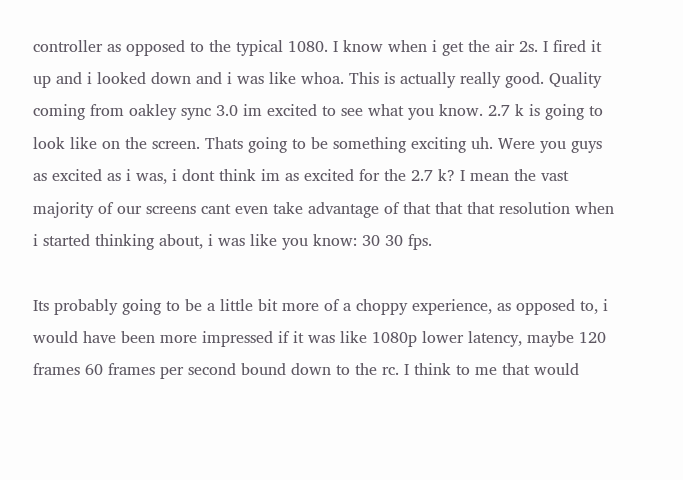controller as opposed to the typical 1080. I know when i get the air 2s. I fired it up and i looked down and i was like whoa. This is actually really good. Quality coming from oakley sync 3.0 im excited to see what you know. 2.7 k is going to look like on the screen. Thats going to be something exciting uh. Were you guys as excited as i was, i dont think im as excited for the 2.7 k? I mean the vast majority of our screens cant even take advantage of that that that resolution when i started thinking about, i was like you know: 30 30 fps.

Its probably going to be a little bit more of a choppy experience, as opposed to, i would have been more impressed if it was like 1080p lower latency, maybe 120 frames 60 frames per second bound down to the rc. I think to me that would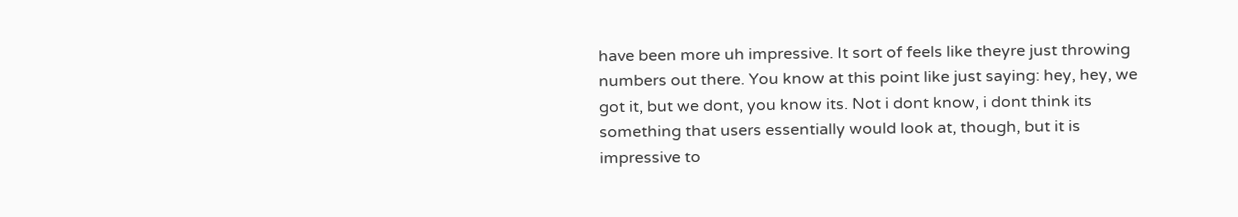have been more uh impressive. It sort of feels like theyre just throwing numbers out there. You know at this point like just saying: hey, hey, we got it, but we dont, you know its. Not i dont know, i dont think its something that users essentially would look at, though, but it is impressive to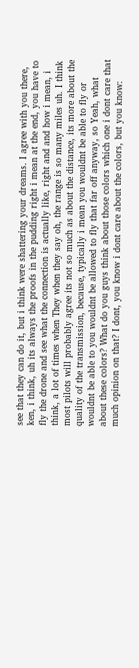see that they can do it, but i think were shattering your dreams. I agree with you there, ken, i think, uh its always the proofs in the pudding right i mean at the end, you have to fly the drone and see what the connection is actually like, right and and how i mean, i think, a lot of times when They when they say oh, the range is so many miles uh. I think most pilots will probably agree its not so much as about the distance, its more about the quality of the transmission, because, typically i mean you wouldnt be able to fly or wouldnt be able to you wouldnt be allowed to fly that far off anyway, so Yeah, what about these colors? What do you guys think about those colors which one i dont care that much opinion on that? I dont, you know i dont care about the colors, but you know: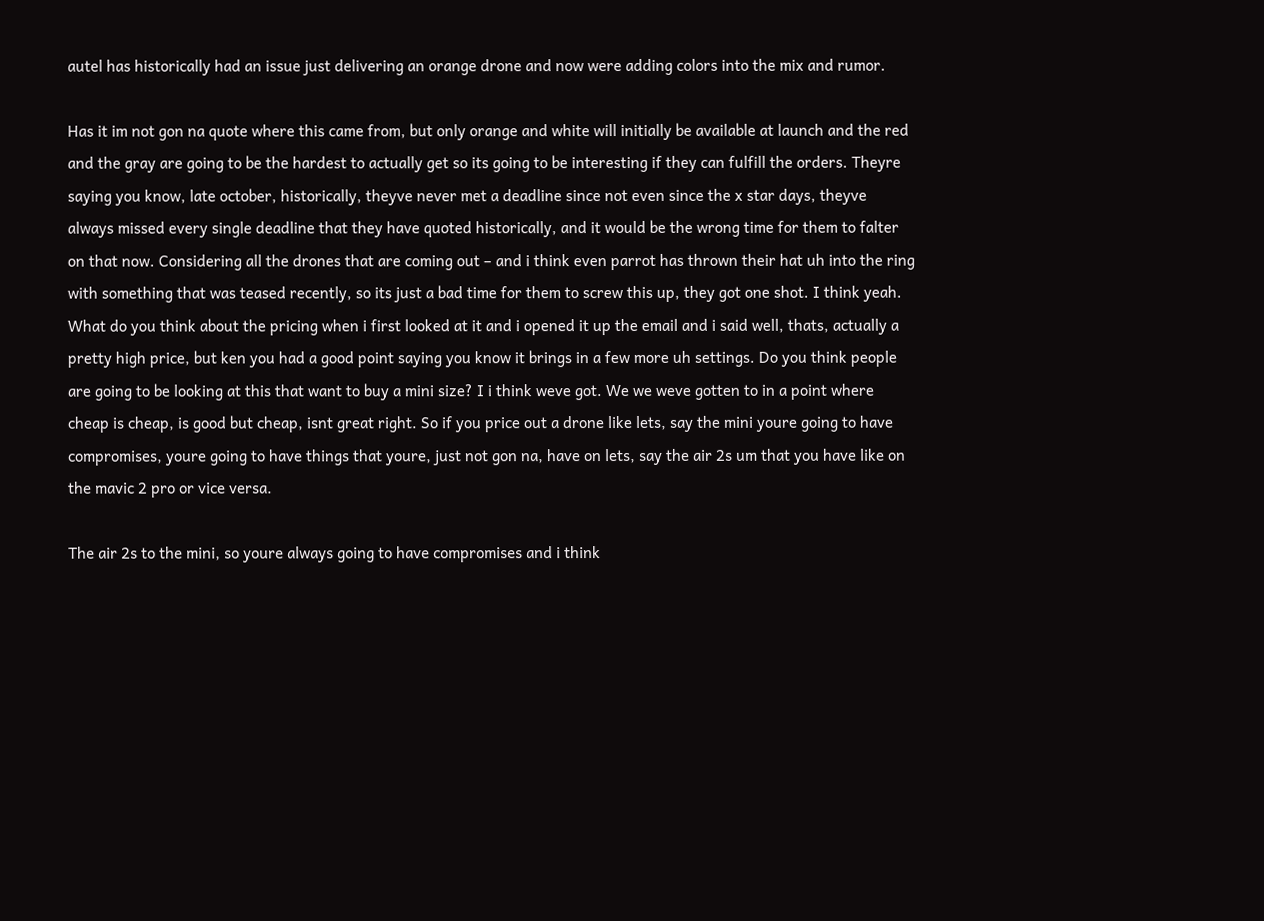autel has historically had an issue just delivering an orange drone and now were adding colors into the mix and rumor.

Has it im not gon na quote where this came from, but only orange and white will initially be available at launch and the red and the gray are going to be the hardest to actually get so its going to be interesting if they can fulfill the orders. Theyre saying you know, late october, historically, theyve never met a deadline since not even since the x star days, theyve always missed every single deadline that they have quoted historically, and it would be the wrong time for them to falter on that now. Considering all the drones that are coming out – and i think even parrot has thrown their hat uh into the ring with something that was teased recently, so its just a bad time for them to screw this up, they got one shot. I think yeah. What do you think about the pricing when i first looked at it and i opened it up the email and i said well, thats, actually a pretty high price, but ken you had a good point saying you know it brings in a few more uh settings. Do you think people are going to be looking at this that want to buy a mini size? I i think weve got. We we weve gotten to in a point where cheap is cheap, is good but cheap, isnt great right. So if you price out a drone like lets, say the mini youre going to have compromises, youre going to have things that youre, just not gon na, have on lets, say the air 2s um that you have like on the mavic 2 pro or vice versa.

The air 2s to the mini, so youre always going to have compromises and i think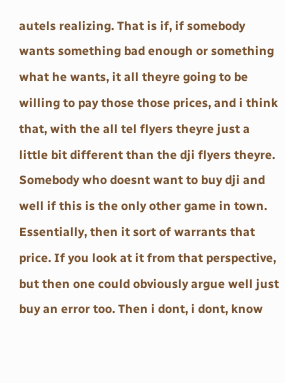autels realizing. That is if, if somebody wants something bad enough or something what he wants, it all theyre going to be willing to pay those those prices, and i think that, with the all tel flyers theyre just a little bit different than the dji flyers theyre. Somebody who doesnt want to buy dji and well if this is the only other game in town. Essentially, then it sort of warrants that price. If you look at it from that perspective, but then one could obviously argue well just buy an error too. Then i dont, i dont, know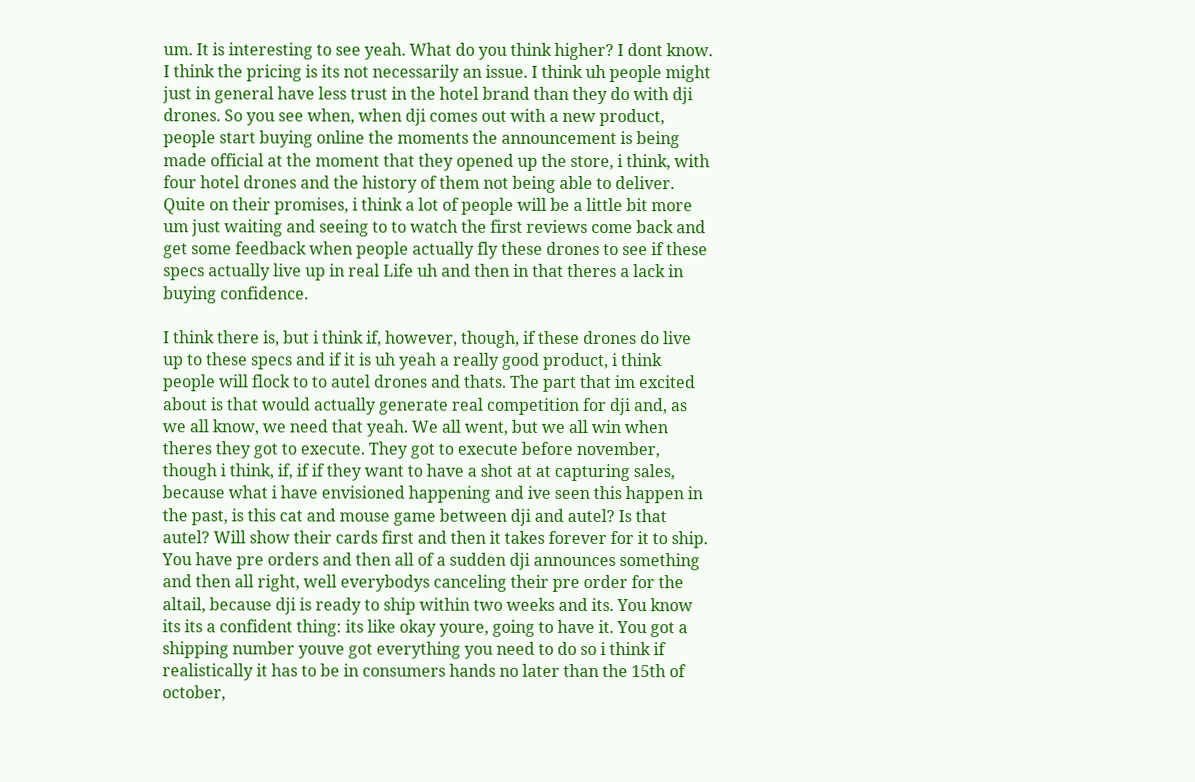um. It is interesting to see yeah. What do you think higher? I dont know. I think the pricing is its not necessarily an issue. I think uh people might just in general have less trust in the hotel brand than they do with dji drones. So you see when, when dji comes out with a new product, people start buying online the moments the announcement is being made official at the moment that they opened up the store, i think, with four hotel drones and the history of them not being able to deliver. Quite on their promises, i think a lot of people will be a little bit more um just waiting and seeing to to watch the first reviews come back and get some feedback when people actually fly these drones to see if these specs actually live up in real Life uh and then in that theres a lack in buying confidence.

I think there is, but i think if, however, though, if these drones do live up to these specs and if it is uh yeah a really good product, i think people will flock to to autel drones and thats. The part that im excited about is that would actually generate real competition for dji and, as we all know, we need that yeah. We all went, but we all win when theres they got to execute. They got to execute before november, though i think, if, if if they want to have a shot at at capturing sales, because what i have envisioned happening and ive seen this happen in the past, is this cat and mouse game between dji and autel? Is that autel? Will show their cards first and then it takes forever for it to ship. You have pre orders and then all of a sudden dji announces something and then all right, well everybodys canceling their pre order for the altail, because dji is ready to ship within two weeks and its. You know its its a confident thing: its like okay youre, going to have it. You got a shipping number youve got everything you need to do so i think if realistically it has to be in consumers hands no later than the 15th of october,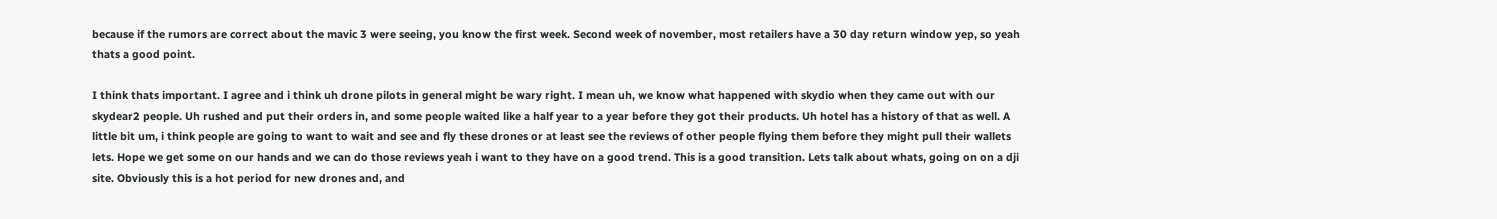because if the rumors are correct about the mavic 3 were seeing, you know the first week. Second week of november, most retailers have a 30 day return window yep, so yeah thats a good point.

I think thats important. I agree and i think uh drone pilots in general might be wary right. I mean uh, we know what happened with skydio when they came out with our skydear2 people. Uh rushed and put their orders in, and some people waited like a half year to a year before they got their products. Uh hotel has a history of that as well. A little bit um, i think people are going to want to wait and see and fly these drones or at least see the reviews of other people flying them before they might pull their wallets lets. Hope we get some on our hands and we can do those reviews yeah i want to they have on a good trend. This is a good transition. Lets talk about whats, going on on a dji site. Obviously this is a hot period for new drones and, and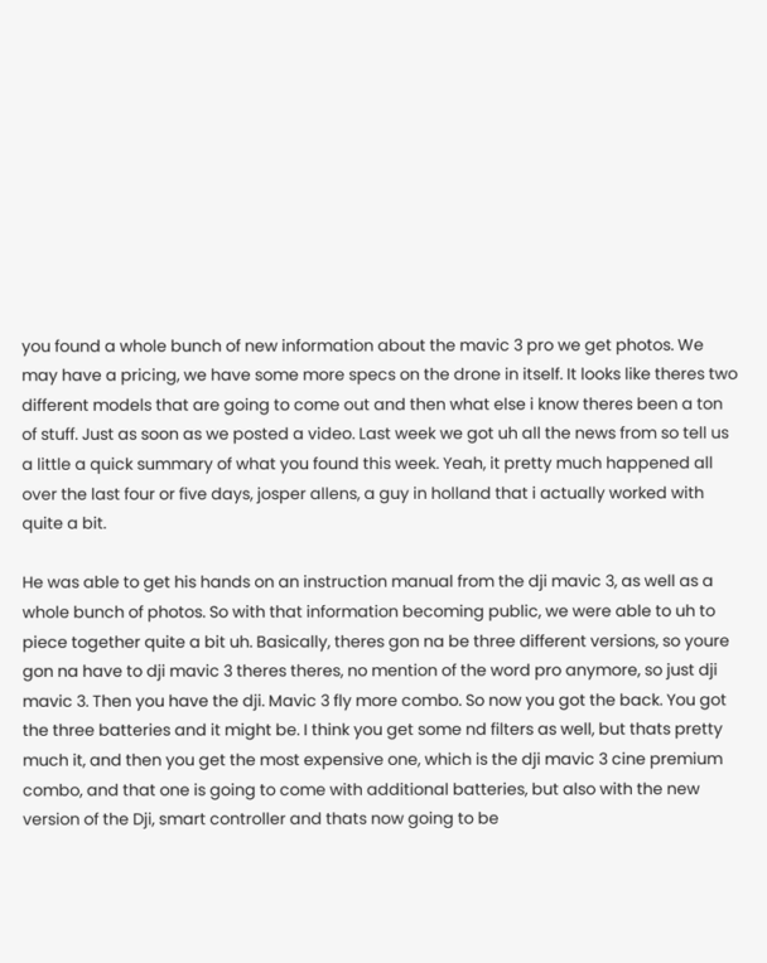you found a whole bunch of new information about the mavic 3 pro we get photos. We may have a pricing, we have some more specs on the drone in itself. It looks like theres two different models that are going to come out and then what else i know theres been a ton of stuff. Just as soon as we posted a video. Last week we got uh all the news from so tell us a little a quick summary of what you found this week. Yeah, it pretty much happened all over the last four or five days, josper allens, a guy in holland that i actually worked with quite a bit.

He was able to get his hands on an instruction manual from the dji mavic 3, as well as a whole bunch of photos. So with that information becoming public, we were able to uh to piece together quite a bit uh. Basically, theres gon na be three different versions, so youre gon na have to dji mavic 3 theres theres, no mention of the word pro anymore, so just dji mavic 3. Then you have the dji. Mavic 3 fly more combo. So now you got the back. You got the three batteries and it might be. I think you get some nd filters as well, but thats pretty much it, and then you get the most expensive one, which is the dji mavic 3 cine premium combo, and that one is going to come with additional batteries, but also with the new version of the Dji, smart controller and thats now going to be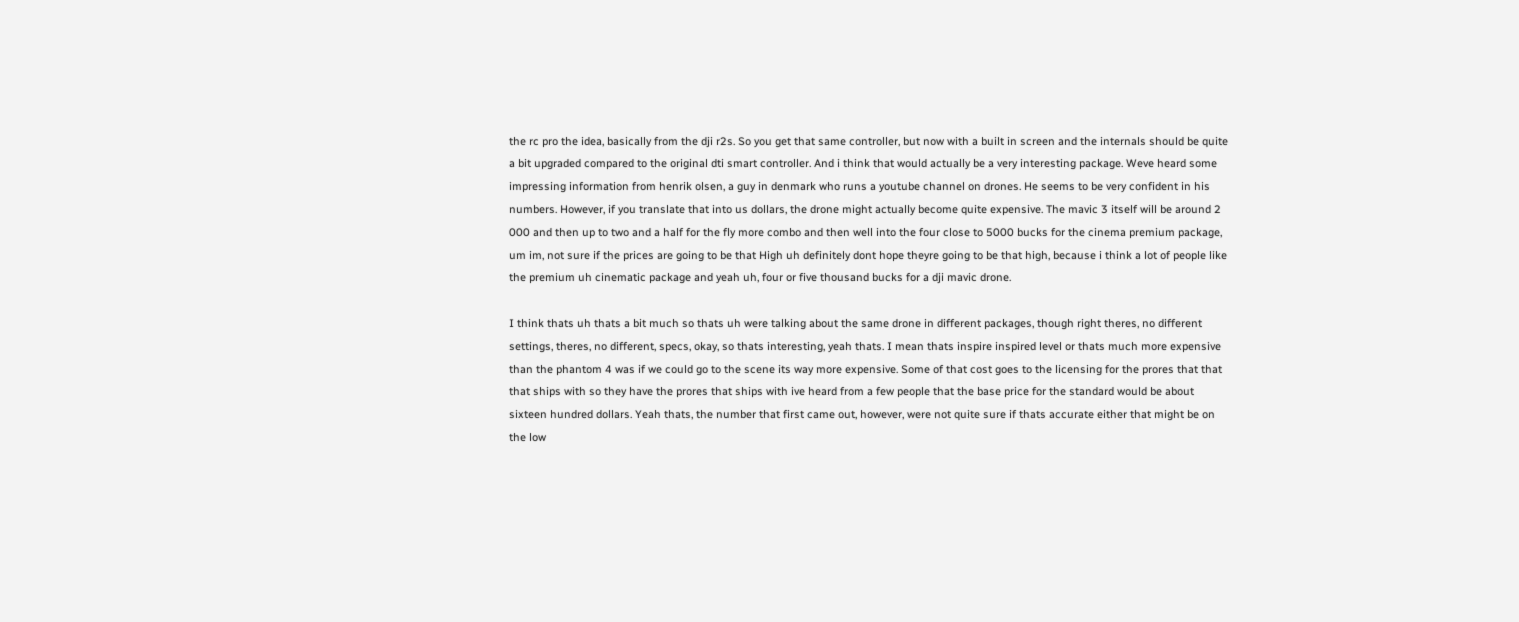the rc pro the idea, basically from the dji r2s. So you get that same controller, but now with a built in screen and the internals should be quite a bit upgraded compared to the original dti smart controller. And i think that would actually be a very interesting package. Weve heard some impressing information from henrik olsen, a guy in denmark who runs a youtube channel on drones. He seems to be very confident in his numbers. However, if you translate that into us dollars, the drone might actually become quite expensive. The mavic 3 itself will be around 2 000 and then up to two and a half for the fly more combo and then well into the four close to 5000 bucks for the cinema premium package, um im, not sure if the prices are going to be that High uh definitely dont hope theyre going to be that high, because i think a lot of people like the premium uh cinematic package and yeah uh, four or five thousand bucks for a dji mavic drone.

I think thats uh thats a bit much so thats uh were talking about the same drone in different packages, though right theres, no different settings, theres, no different, specs, okay, so thats interesting, yeah thats. I mean thats inspire inspired level or thats much more expensive than the phantom 4 was if we could go to the scene its way more expensive. Some of that cost goes to the licensing for the prores that that that ships with so they have the prores that ships with ive heard from a few people that the base price for the standard would be about sixteen hundred dollars. Yeah thats, the number that first came out, however, were not quite sure if thats accurate either that might be on the low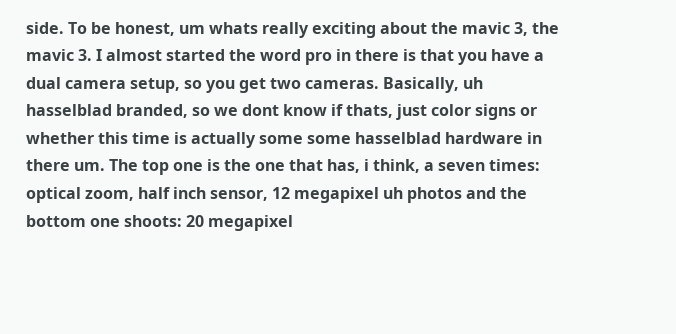side. To be honest, um whats really exciting about the mavic 3, the mavic 3. I almost started the word pro in there is that you have a dual camera setup, so you get two cameras. Basically, uh hasselblad branded, so we dont know if thats, just color signs or whether this time is actually some some hasselblad hardware in there um. The top one is the one that has, i think, a seven times: optical zoom, half inch sensor, 12 megapixel uh photos and the bottom one shoots: 20 megapixel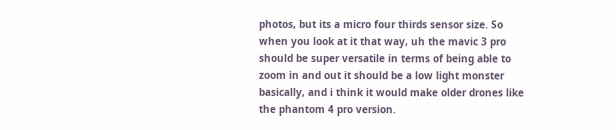photos, but its a micro four thirds sensor size. So when you look at it that way, uh the mavic 3 pro should be super versatile in terms of being able to zoom in and out it should be a low light monster basically, and i think it would make older drones like the phantom 4 pro version.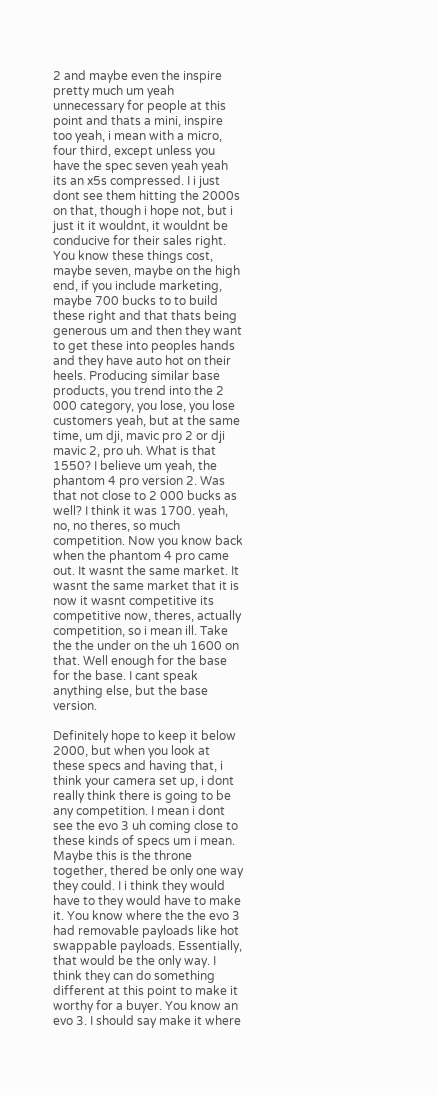2 and maybe even the inspire pretty much um yeah unnecessary for people at this point and thats a mini, inspire too yeah, i mean with a micro, four third, except unless you have the spec seven yeah yeah its an x5s compressed. I i just dont see them hitting the 2000s on that, though i hope not, but i just it it wouldnt, it wouldnt be conducive for their sales right. You know these things cost, maybe seven, maybe on the high end, if you include marketing, maybe 700 bucks to to build these right and that thats being generous um and then they want to get these into peoples hands and they have auto hot on their heels. Producing similar base products, you trend into the 2 000 category, you lose, you lose customers yeah, but at the same time, um dji, mavic pro 2 or dji mavic 2, pro uh. What is that 1550? I believe um yeah, the phantom 4 pro version 2. Was that not close to 2 000 bucks as well? I think it was 1700. yeah, no, no theres, so much competition. Now you know back when the phantom 4 pro came out. It wasnt the same market. It wasnt the same market that it is now it wasnt competitive its competitive now, theres, actually competition, so i mean ill. Take the the under on the uh 1600 on that. Well enough for the base for the base. I cant speak anything else, but the base version.

Definitely hope to keep it below 2000, but when you look at these specs and having that, i think your camera set up, i dont really think there is going to be any competition. I mean i dont see the evo 3 uh coming close to these kinds of specs um i mean. Maybe this is the throne together, thered be only one way they could. I i think they would have to they would have to make it. You know where the the evo 3 had removable payloads like hot swappable payloads. Essentially, that would be the only way. I think they can do something different at this point to make it worthy for a buyer. You know an evo 3. I should say make it where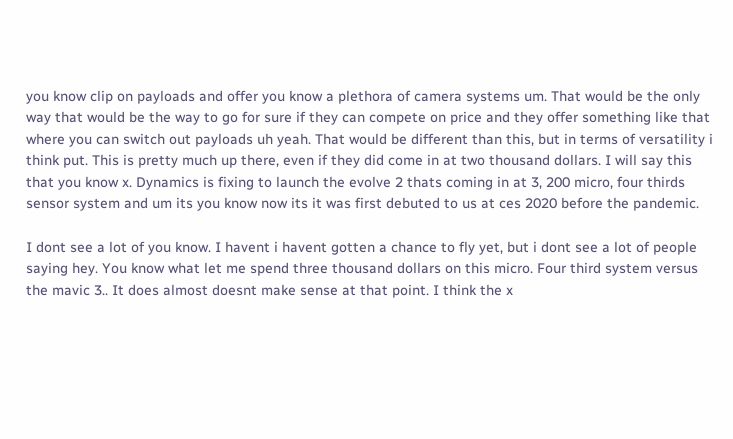you know clip on payloads and offer you know a plethora of camera systems um. That would be the only way that would be the way to go for sure if they can compete on price and they offer something like that where you can switch out payloads uh yeah. That would be different than this, but in terms of versatility i think put. This is pretty much up there, even if they did come in at two thousand dollars. I will say this that you know x. Dynamics is fixing to launch the evolve 2 thats coming in at 3, 200 micro, four thirds sensor system and um its you know now its it was first debuted to us at ces 2020 before the pandemic.

I dont see a lot of you know. I havent i havent gotten a chance to fly yet, but i dont see a lot of people saying hey. You know what let me spend three thousand dollars on this micro. Four third system versus the mavic 3.. It does almost doesnt make sense at that point. I think the x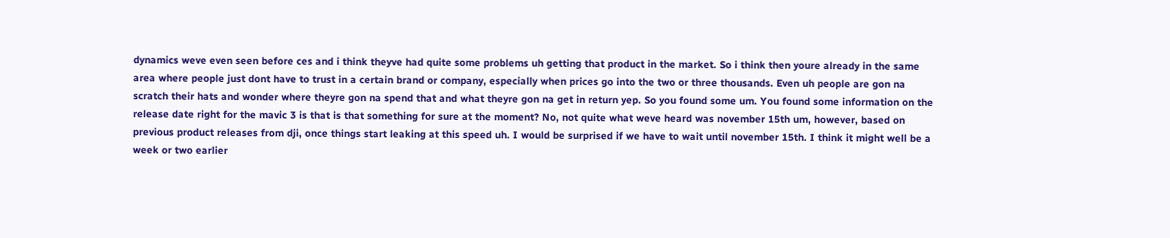dynamics weve even seen before ces and i think theyve had quite some problems uh getting that product in the market. So i think then youre already in the same area where people just dont have to trust in a certain brand or company, especially when prices go into the two or three thousands. Even uh people are gon na scratch their hats and wonder where theyre gon na spend that and what theyre gon na get in return yep. So you found some um. You found some information on the release date right for the mavic 3 is that is that something for sure at the moment? No, not quite what weve heard was november 15th um, however, based on previous product releases from dji, once things start leaking at this speed uh. I would be surprised if we have to wait until november 15th. I think it might well be a week or two earlier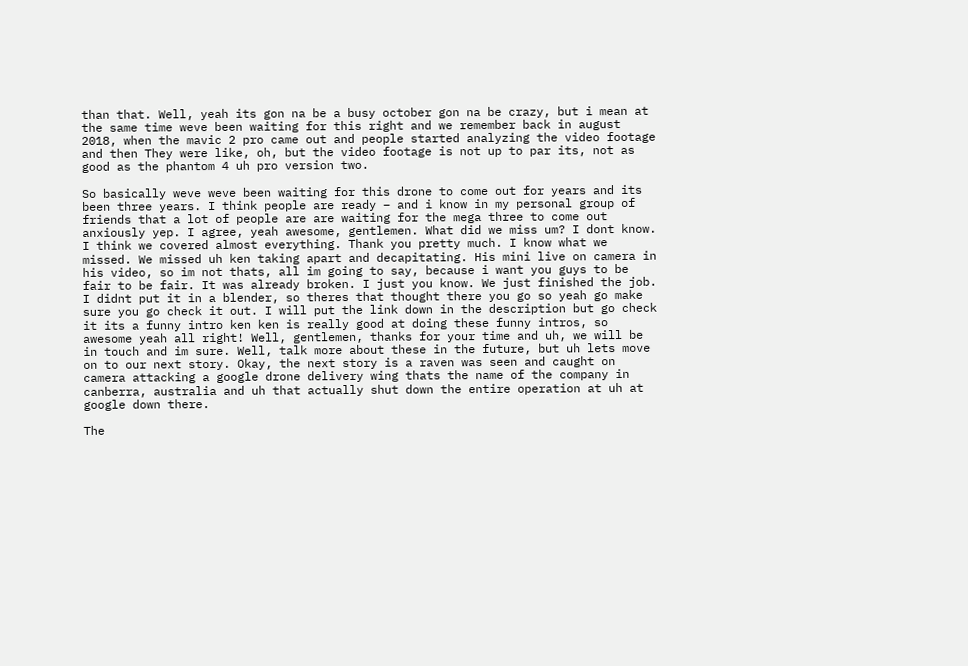than that. Well, yeah its gon na be a busy october gon na be crazy, but i mean at the same time weve been waiting for this right and we remember back in august 2018, when the mavic 2 pro came out and people started analyzing the video footage and then They were like, oh, but the video footage is not up to par its, not as good as the phantom 4 uh pro version two.

So basically weve weve been waiting for this drone to come out for years and its been three years. I think people are ready – and i know in my personal group of friends that a lot of people are are waiting for the mega three to come out anxiously yep. I agree, yeah awesome, gentlemen. What did we miss um? I dont know. I think we covered almost everything. Thank you pretty much. I know what we missed. We missed uh ken taking apart and decapitating. His mini live on camera in his video, so im not thats, all im going to say, because i want you guys to be fair to be fair. It was already broken. I just you know. We just finished the job. I didnt put it in a blender, so theres that thought there you go so yeah go make sure you go check it out. I will put the link down in the description but go check it its a funny intro ken ken is really good at doing these funny intros, so awesome yeah all right! Well, gentlemen, thanks for your time and uh, we will be in touch and im sure. Well, talk more about these in the future, but uh lets move on to our next story. Okay, the next story is a raven was seen and caught on camera attacking a google drone delivery wing thats the name of the company in canberra, australia and uh that actually shut down the entire operation at uh at google down there.

The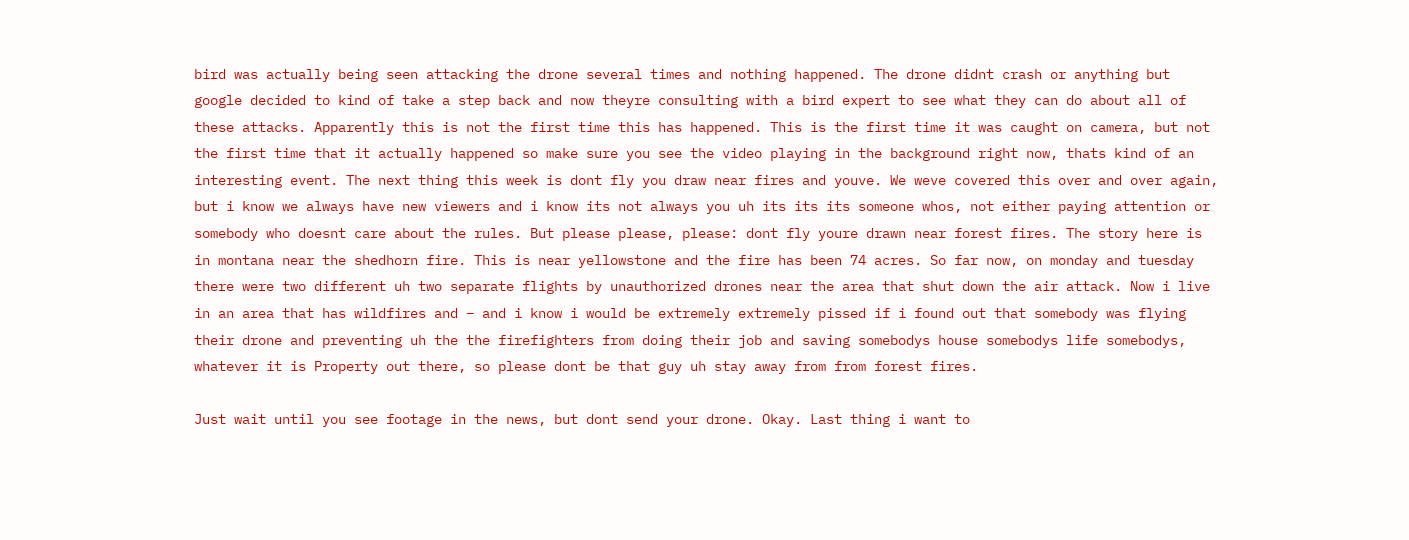bird was actually being seen attacking the drone several times and nothing happened. The drone didnt crash or anything but google decided to kind of take a step back and now theyre consulting with a bird expert to see what they can do about all of these attacks. Apparently this is not the first time this has happened. This is the first time it was caught on camera, but not the first time that it actually happened so make sure you see the video playing in the background right now, thats kind of an interesting event. The next thing this week is dont fly you draw near fires and youve. We weve covered this over and over again, but i know we always have new viewers and i know its not always you uh its its its someone whos, not either paying attention or somebody who doesnt care about the rules. But please please, please: dont fly youre drawn near forest fires. The story here is in montana near the shedhorn fire. This is near yellowstone and the fire has been 74 acres. So far now, on monday and tuesday there were two different uh two separate flights by unauthorized drones near the area that shut down the air attack. Now i live in an area that has wildfires and – and i know i would be extremely extremely pissed if i found out that somebody was flying their drone and preventing uh the the firefighters from doing their job and saving somebodys house somebodys life somebodys, whatever it is Property out there, so please dont be that guy uh stay away from from forest fires.

Just wait until you see footage in the news, but dont send your drone. Okay. Last thing i want to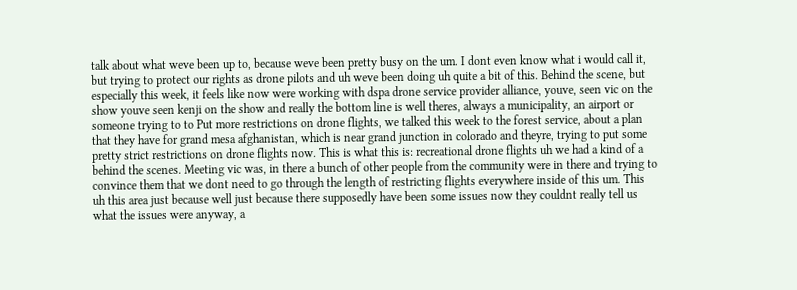talk about what weve been up to, because weve been pretty busy on the um. I dont even know what i would call it, but trying to protect our rights as drone pilots and uh weve been doing uh quite a bit of this. Behind the scene, but especially this week, it feels like now were working with dspa drone service provider alliance, youve, seen vic on the show youve seen kenji on the show and really the bottom line is well theres, always a municipality, an airport or someone trying to to Put more restrictions on drone flights, we talked this week to the forest service, about a plan that they have for grand mesa afghanistan, which is near grand junction in colorado and theyre, trying to put some pretty strict restrictions on drone flights now. This is what this is: recreational drone flights uh we had a kind of a behind the scenes. Meeting vic was, in there a bunch of other people from the community were in there and trying to convince them that we dont need to go through the length of restricting flights everywhere inside of this um. This uh this area just because well just because there supposedly have been some issues now they couldnt really tell us what the issues were anyway, a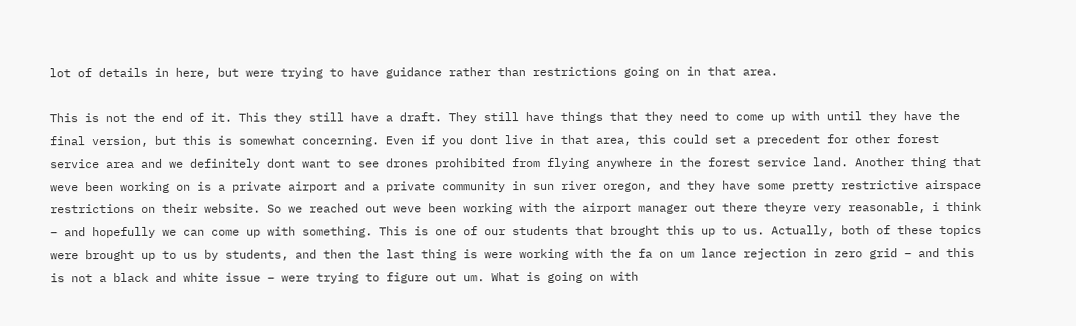lot of details in here, but were trying to have guidance rather than restrictions going on in that area.

This is not the end of it. This they still have a draft. They still have things that they need to come up with until they have the final version, but this is somewhat concerning. Even if you dont live in that area, this could set a precedent for other forest service area and we definitely dont want to see drones prohibited from flying anywhere in the forest service land. Another thing that weve been working on is a private airport and a private community in sun river oregon, and they have some pretty restrictive airspace restrictions on their website. So we reached out weve been working with the airport manager out there theyre very reasonable, i think – and hopefully we can come up with something. This is one of our students that brought this up to us. Actually, both of these topics were brought up to us by students, and then the last thing is were working with the fa on um lance rejection in zero grid – and this is not a black and white issue – were trying to figure out um. What is going on with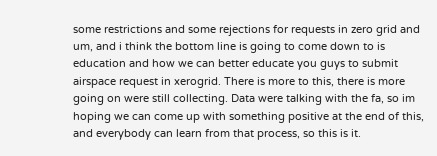some restrictions and some rejections for requests in zero grid and um, and i think the bottom line is going to come down to is education and how we can better educate you guys to submit airspace request in xerogrid. There is more to this, there is more going on were still collecting. Data were talking with the fa, so im hoping we can come up with something positive at the end of this, and everybody can learn from that process, so this is it.